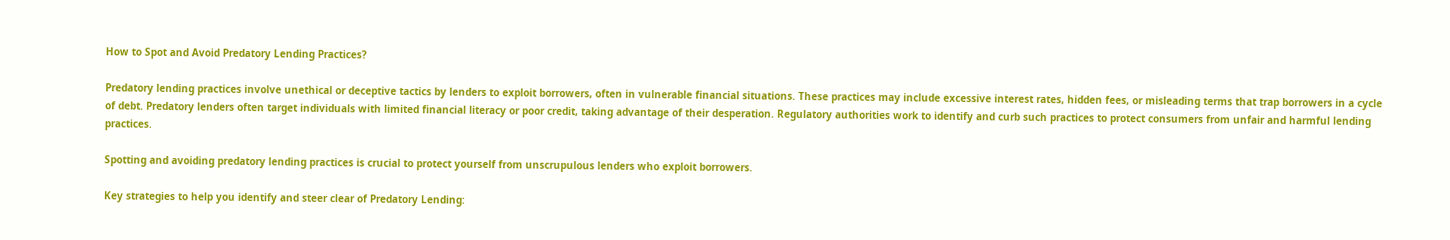How to Spot and Avoid Predatory Lending Practices?

Predatory lending practices involve unethical or deceptive tactics by lenders to exploit borrowers, often in vulnerable financial situations. These practices may include excessive interest rates, hidden fees, or misleading terms that trap borrowers in a cycle of debt. Predatory lenders often target individuals with limited financial literacy or poor credit, taking advantage of their desperation. Regulatory authorities work to identify and curb such practices to protect consumers from unfair and harmful lending practices.

Spotting and avoiding predatory lending practices is crucial to protect yourself from unscrupulous lenders who exploit borrowers.

Key strategies to help you identify and steer clear of Predatory Lending: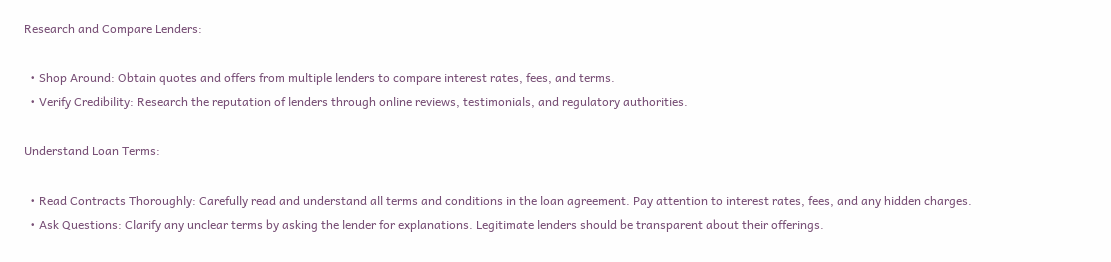Research and Compare Lenders:

  • Shop Around: Obtain quotes and offers from multiple lenders to compare interest rates, fees, and terms.
  • Verify Credibility: Research the reputation of lenders through online reviews, testimonials, and regulatory authorities.

Understand Loan Terms:

  • Read Contracts Thoroughly: Carefully read and understand all terms and conditions in the loan agreement. Pay attention to interest rates, fees, and any hidden charges.
  • Ask Questions: Clarify any unclear terms by asking the lender for explanations. Legitimate lenders should be transparent about their offerings.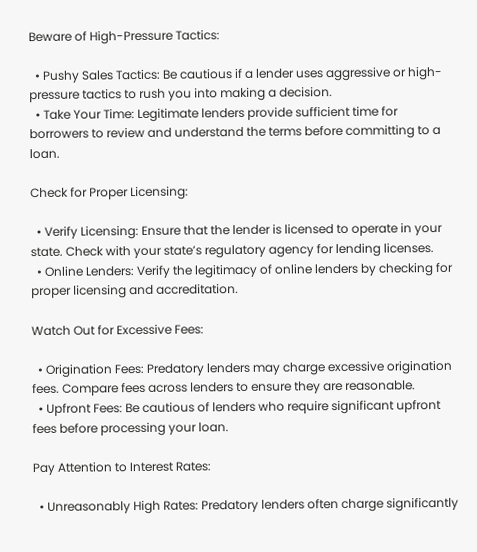Beware of High-Pressure Tactics:

  • Pushy Sales Tactics: Be cautious if a lender uses aggressive or high-pressure tactics to rush you into making a decision.
  • Take Your Time: Legitimate lenders provide sufficient time for borrowers to review and understand the terms before committing to a loan.

Check for Proper Licensing:

  • Verify Licensing: Ensure that the lender is licensed to operate in your state. Check with your state’s regulatory agency for lending licenses.
  • Online Lenders: Verify the legitimacy of online lenders by checking for proper licensing and accreditation.

Watch Out for Excessive Fees:

  • Origination Fees: Predatory lenders may charge excessive origination fees. Compare fees across lenders to ensure they are reasonable.
  • Upfront Fees: Be cautious of lenders who require significant upfront fees before processing your loan.

Pay Attention to Interest Rates:

  • Unreasonably High Rates: Predatory lenders often charge significantly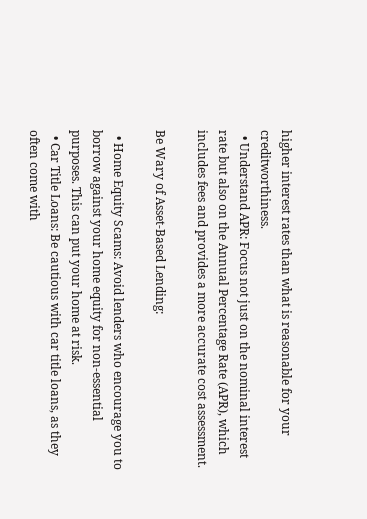higher interest rates than what is reasonable for your creditworthiness.
  • Understand APR: Focus not just on the nominal interest rate but also on the Annual Percentage Rate (APR), which includes fees and provides a more accurate cost assessment.

Be Wary of Asset-Based Lending:

  • Home Equity Scams: Avoid lenders who encourage you to borrow against your home equity for non-essential purposes. This can put your home at risk.
  • Car Title Loans: Be cautious with car title loans, as they often come with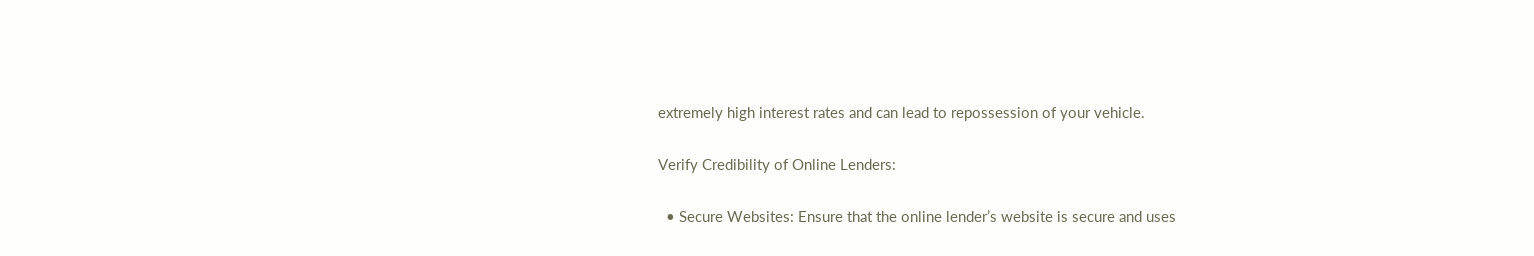extremely high interest rates and can lead to repossession of your vehicle.

Verify Credibility of Online Lenders:

  • Secure Websites: Ensure that the online lender’s website is secure and uses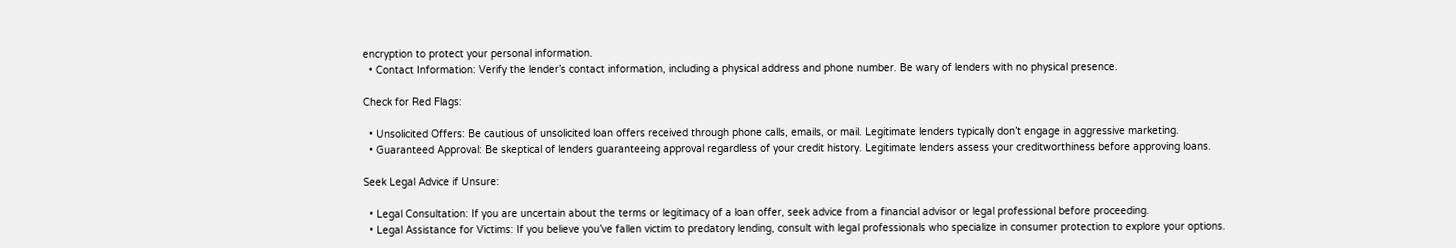encryption to protect your personal information.
  • Contact Information: Verify the lender’s contact information, including a physical address and phone number. Be wary of lenders with no physical presence.

Check for Red Flags:

  • Unsolicited Offers: Be cautious of unsolicited loan offers received through phone calls, emails, or mail. Legitimate lenders typically don’t engage in aggressive marketing.
  • Guaranteed Approval: Be skeptical of lenders guaranteeing approval regardless of your credit history. Legitimate lenders assess your creditworthiness before approving loans.

Seek Legal Advice if Unsure:

  • Legal Consultation: If you are uncertain about the terms or legitimacy of a loan offer, seek advice from a financial advisor or legal professional before proceeding.
  • Legal Assistance for Victims: If you believe you’ve fallen victim to predatory lending, consult with legal professionals who specialize in consumer protection to explore your options.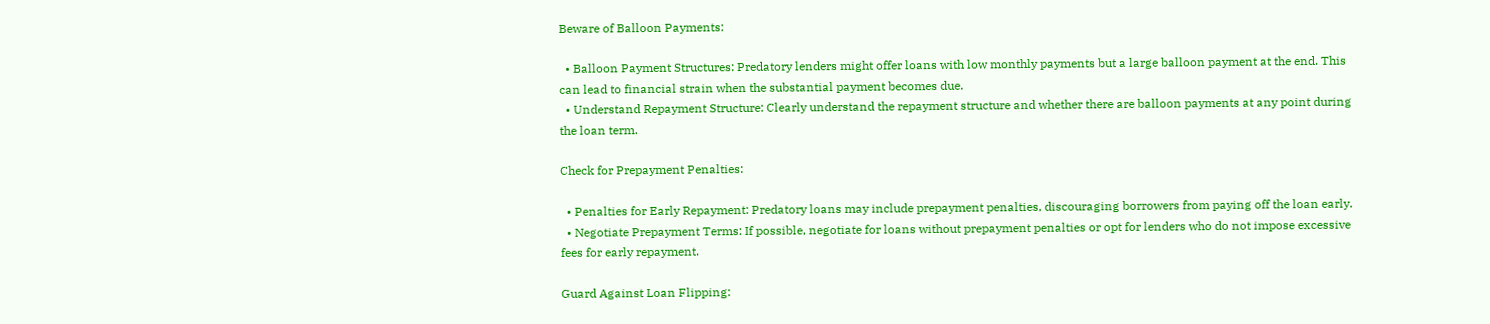Beware of Balloon Payments:

  • Balloon Payment Structures: Predatory lenders might offer loans with low monthly payments but a large balloon payment at the end. This can lead to financial strain when the substantial payment becomes due.
  • Understand Repayment Structure: Clearly understand the repayment structure and whether there are balloon payments at any point during the loan term.

Check for Prepayment Penalties:

  • Penalties for Early Repayment: Predatory loans may include prepayment penalties, discouraging borrowers from paying off the loan early.
  • Negotiate Prepayment Terms: If possible, negotiate for loans without prepayment penalties or opt for lenders who do not impose excessive fees for early repayment.

Guard Against Loan Flipping: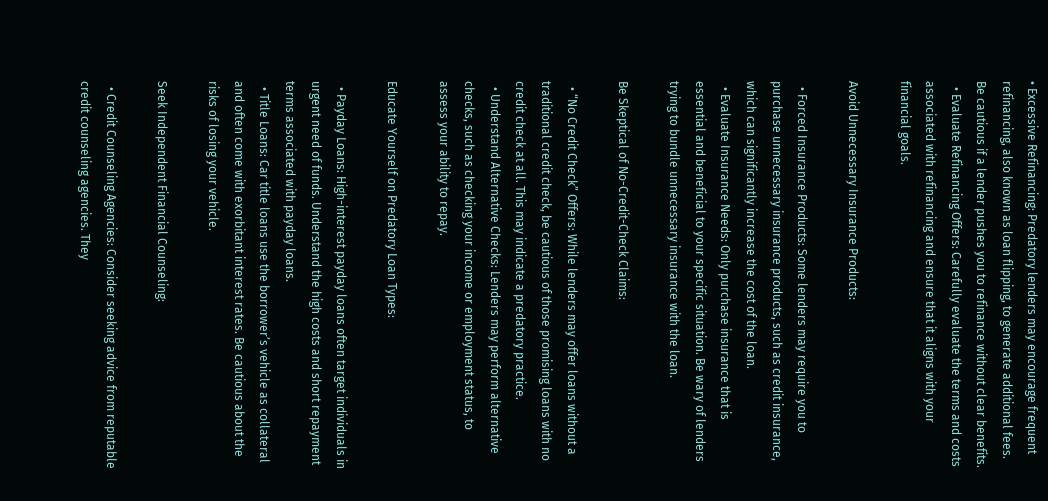• Excessive Refinancing: Predatory lenders may encourage frequent refinancing, also known as loan flipping, to generate additional fees. Be cautious if a lender pushes you to refinance without clear benefits.
  • Evaluate Refinancing Offers: Carefully evaluate the terms and costs associated with refinancing and ensure that it aligns with your financial goals.

Avoid Unnecessary Insurance Products:

  • Forced Insurance Products: Some lenders may require you to purchase unnecessary insurance products, such as credit insurance, which can significantly increase the cost of the loan.
  • Evaluate Insurance Needs: Only purchase insurance that is essential and beneficial to your specific situation. Be wary of lenders trying to bundle unnecessary insurance with the loan.

Be Skeptical of No-Credit-Check Claims:

  • “No Credit Check” Offers: While lenders may offer loans without a traditional credit check, be cautious of those promising loans with no credit check at all. This may indicate a predatory practice.
  • Understand Alternative Checks: Lenders may perform alternative checks, such as checking your income or employment status, to assess your ability to repay.

Educate Yourself on Predatory Loan Types:

  • Payday Loans: High-interest payday loans often target individuals in urgent need of funds. Understand the high costs and short repayment terms associated with payday loans.
  • Title Loans: Car title loans use the borrower’s vehicle as collateral and often come with exorbitant interest rates. Be cautious about the risks of losing your vehicle.

Seek Independent Financial Counseling:

  • Credit Counseling Agencies: Consider seeking advice from reputable credit counseling agencies. They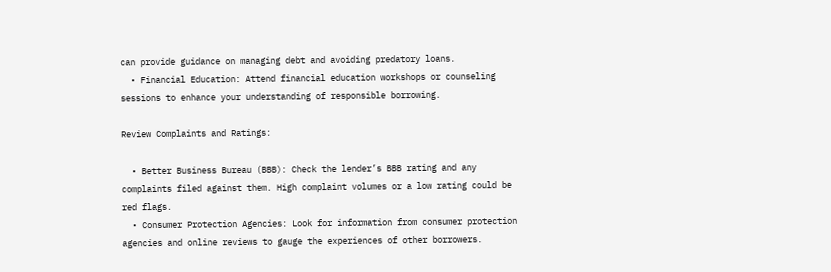can provide guidance on managing debt and avoiding predatory loans.
  • Financial Education: Attend financial education workshops or counseling sessions to enhance your understanding of responsible borrowing.

Review Complaints and Ratings:

  • Better Business Bureau (BBB): Check the lender’s BBB rating and any complaints filed against them. High complaint volumes or a low rating could be red flags.
  • Consumer Protection Agencies: Look for information from consumer protection agencies and online reviews to gauge the experiences of other borrowers.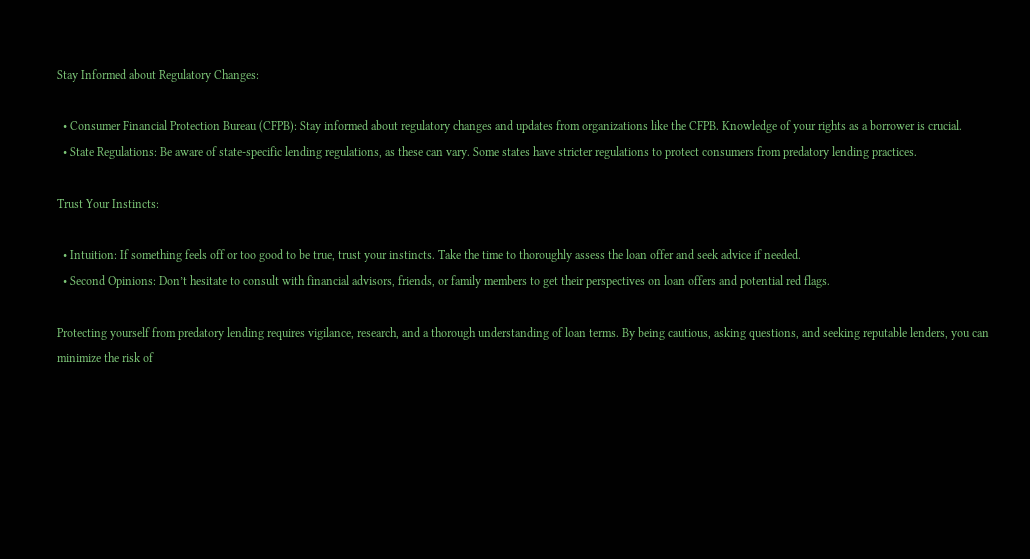Stay Informed about Regulatory Changes:

  • Consumer Financial Protection Bureau (CFPB): Stay informed about regulatory changes and updates from organizations like the CFPB. Knowledge of your rights as a borrower is crucial.
  • State Regulations: Be aware of state-specific lending regulations, as these can vary. Some states have stricter regulations to protect consumers from predatory lending practices.

Trust Your Instincts:

  • Intuition: If something feels off or too good to be true, trust your instincts. Take the time to thoroughly assess the loan offer and seek advice if needed.
  • Second Opinions: Don’t hesitate to consult with financial advisors, friends, or family members to get their perspectives on loan offers and potential red flags.

Protecting yourself from predatory lending requires vigilance, research, and a thorough understanding of loan terms. By being cautious, asking questions, and seeking reputable lenders, you can minimize the risk of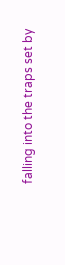falling into the traps set by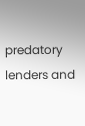predatory lenders and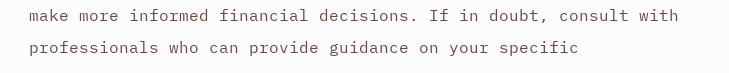make more informed financial decisions. If in doubt, consult with professionals who can provide guidance on your specific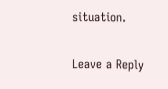situation.

Leave a Reply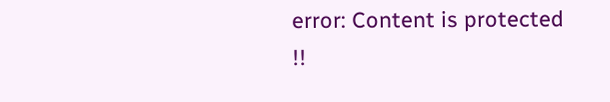error: Content is protected !!